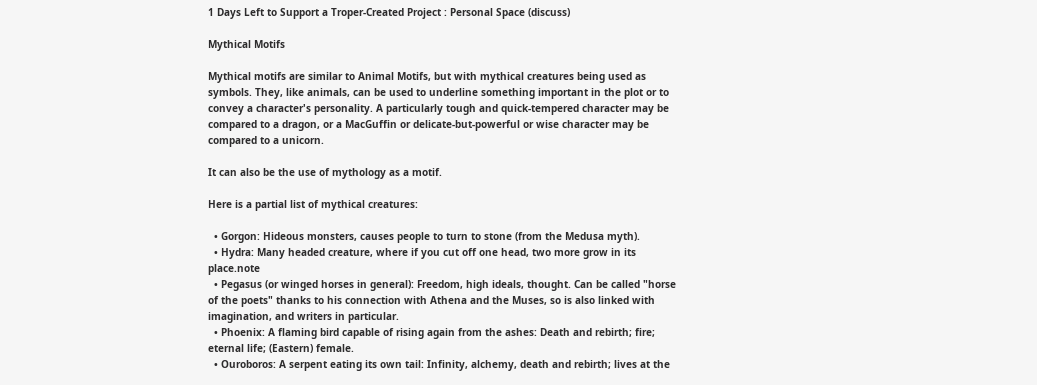1 Days Left to Support a Troper-Created Project : Personal Space (discuss)

Mythical Motifs

Mythical motifs are similar to Animal Motifs, but with mythical creatures being used as symbols. They, like animals, can be used to underline something important in the plot or to convey a character's personality. A particularly tough and quick-tempered character may be compared to a dragon, or a MacGuffin or delicate-but-powerful or wise character may be compared to a unicorn.

It can also be the use of mythology as a motif.

Here is a partial list of mythical creatures:

  • Gorgon: Hideous monsters, causes people to turn to stone (from the Medusa myth).
  • Hydra: Many headed creature, where if you cut off one head, two more grow in its place.note
  • Pegasus (or winged horses in general): Freedom, high ideals, thought. Can be called "horse of the poets" thanks to his connection with Athena and the Muses, so is also linked with imagination, and writers in particular.
  • Phoenix: A flaming bird capable of rising again from the ashes: Death and rebirth; fire; eternal life; (Eastern) female.
  • Ouroboros: A serpent eating its own tail: Infinity, alchemy, death and rebirth; lives at the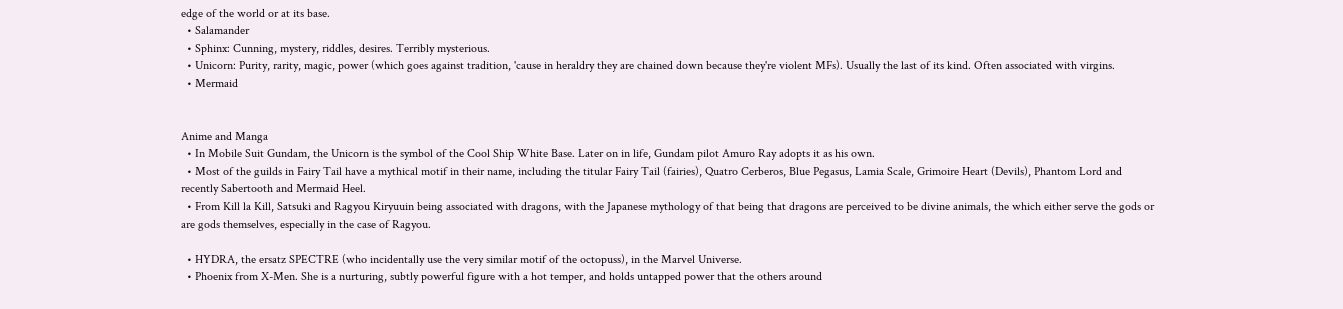edge of the world or at its base.
  • Salamander
  • Sphinx: Cunning, mystery, riddles, desires. Terribly mysterious.
  • Unicorn: Purity, rarity, magic, power (which goes against tradition, 'cause in heraldry they are chained down because they're violent MFs). Usually the last of its kind. Often associated with virgins.
  • Mermaid


Anime and Manga
  • In Mobile Suit Gundam, the Unicorn is the symbol of the Cool Ship White Base. Later on in life, Gundam pilot Amuro Ray adopts it as his own.
  • Most of the guilds in Fairy Tail have a mythical motif in their name, including the titular Fairy Tail (fairies), Quatro Cerberos, Blue Pegasus, Lamia Scale, Grimoire Heart (Devils), Phantom Lord and recently Sabertooth and Mermaid Heel.
  • From Kill la Kill, Satsuki and Ragyou Kiryuuin being associated with dragons, with the Japanese mythology of that being that dragons are perceived to be divine animals, the which either serve the gods or are gods themselves, especially in the case of Ragyou.

  • HYDRA, the ersatz SPECTRE (who incidentally use the very similar motif of the octopuss), in the Marvel Universe.
  • Phoenix from X-Men. She is a nurturing, subtly powerful figure with a hot temper, and holds untapped power that the others around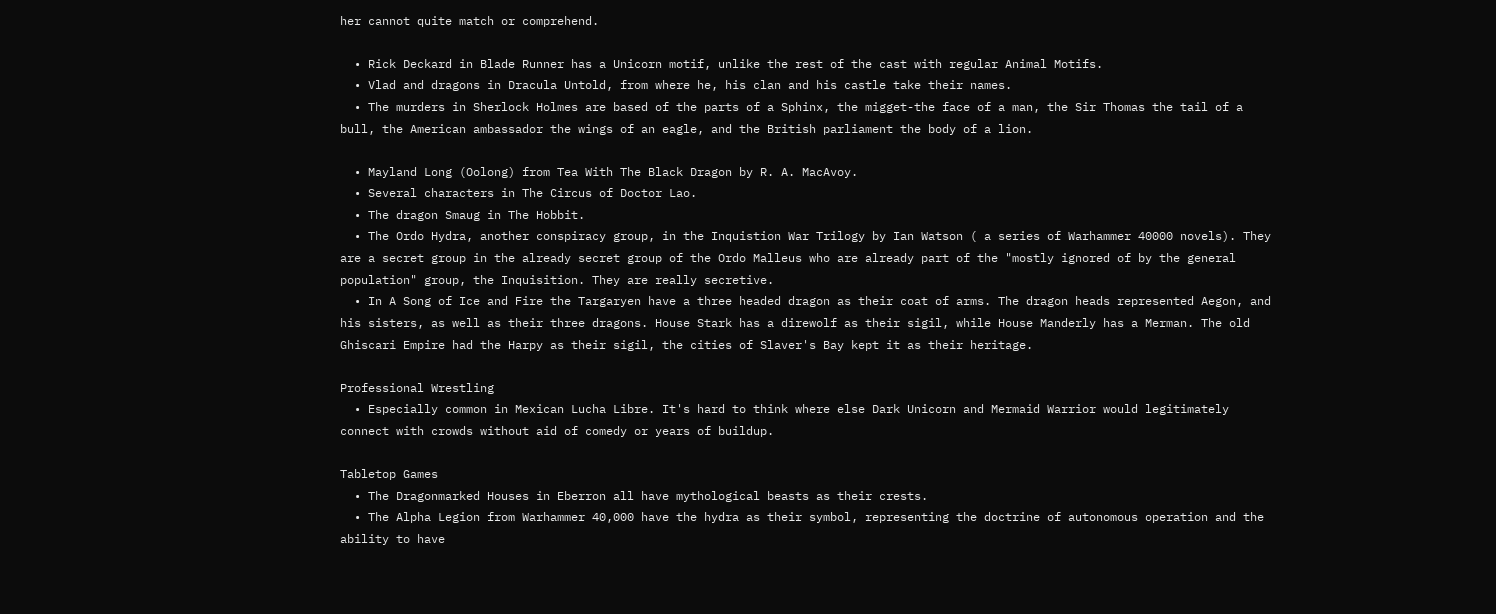her cannot quite match or comprehend.

  • Rick Deckard in Blade Runner has a Unicorn motif, unlike the rest of the cast with regular Animal Motifs.
  • Vlad and dragons in Dracula Untold, from where he, his clan and his castle take their names.
  • The murders in Sherlock Holmes are based of the parts of a Sphinx, the migget-the face of a man, the Sir Thomas the tail of a bull, the American ambassador the wings of an eagle, and the British parliament the body of a lion.

  • Mayland Long (Oolong) from Tea With The Black Dragon by R. A. MacAvoy.
  • Several characters in The Circus of Doctor Lao.
  • The dragon Smaug in The Hobbit.
  • The Ordo Hydra, another conspiracy group, in the Inquistion War Trilogy by Ian Watson ( a series of Warhammer 40000 novels). They are a secret group in the already secret group of the Ordo Malleus who are already part of the "mostly ignored of by the general population" group, the Inquisition. They are really secretive.
  • In A Song of Ice and Fire the Targaryen have a three headed dragon as their coat of arms. The dragon heads represented Aegon, and his sisters, as well as their three dragons. House Stark has a direwolf as their sigil, while House Manderly has a Merman. The old Ghiscari Empire had the Harpy as their sigil, the cities of Slaver's Bay kept it as their heritage.

Professional Wrestling
  • Especially common in Mexican Lucha Libre. It's hard to think where else Dark Unicorn and Mermaid Warrior would legitimately connect with crowds without aid of comedy or years of buildup.

Tabletop Games
  • The Dragonmarked Houses in Eberron all have mythological beasts as their crests.
  • The Alpha Legion from Warhammer 40,000 have the hydra as their symbol, representing the doctrine of autonomous operation and the ability to have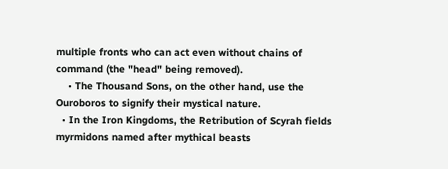multiple fronts who can act even without chains of command (the "head" being removed).
    • The Thousand Sons, on the other hand, use the Ouroboros to signify their mystical nature.
  • In the Iron Kingdoms, the Retribution of Scyrah fields myrmidons named after mythical beasts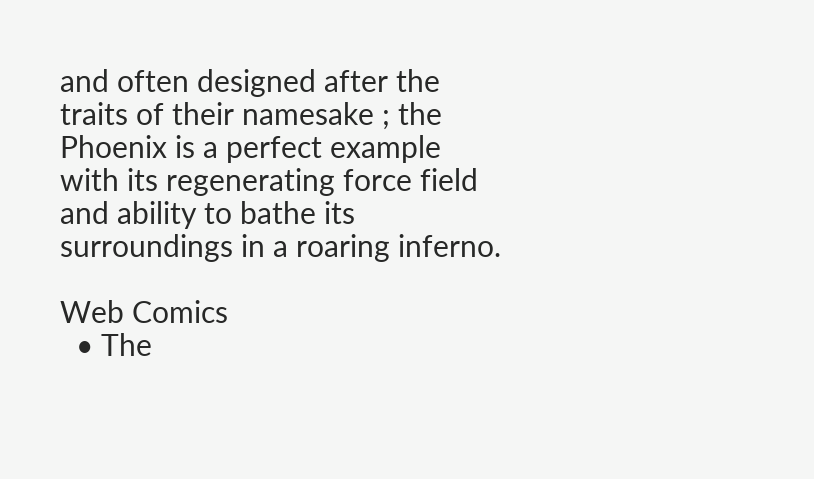and often designed after the traits of their namesake ; the Phoenix is a perfect example with its regenerating force field and ability to bathe its surroundings in a roaring inferno.

Web Comics
  • The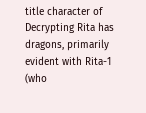title character of Decrypting Rita has dragons, primarily evident with Rita-1 (who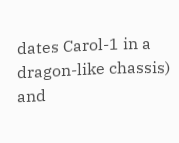dates Carol-1 in a dragon-like chassis) and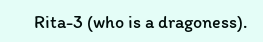Rita-3 (who is a dragoness).